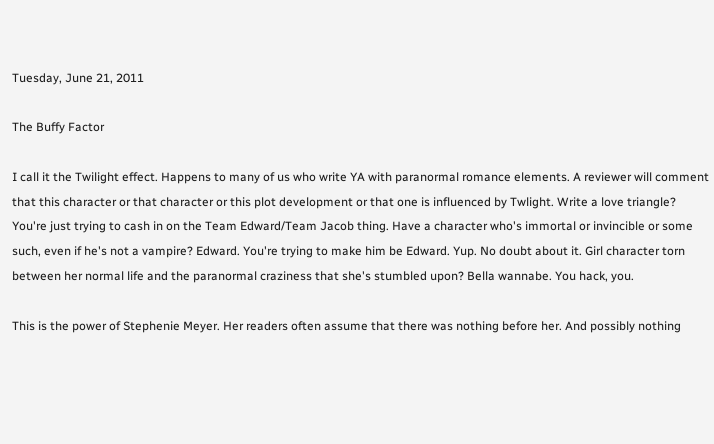Tuesday, June 21, 2011

The Buffy Factor

I call it the Twilight effect. Happens to many of us who write YA with paranormal romance elements. A reviewer will comment that this character or that character or this plot development or that one is influenced by Twlight. Write a love triangle? You're just trying to cash in on the Team Edward/Team Jacob thing. Have a character who's immortal or invincible or some such, even if he's not a vampire? Edward. You're trying to make him be Edward. Yup. No doubt about it. Girl character torn between her normal life and the paranormal craziness that she's stumbled upon? Bella wannabe. You hack, you.

This is the power of Stephenie Meyer. Her readers often assume that there was nothing before her. And possibly nothing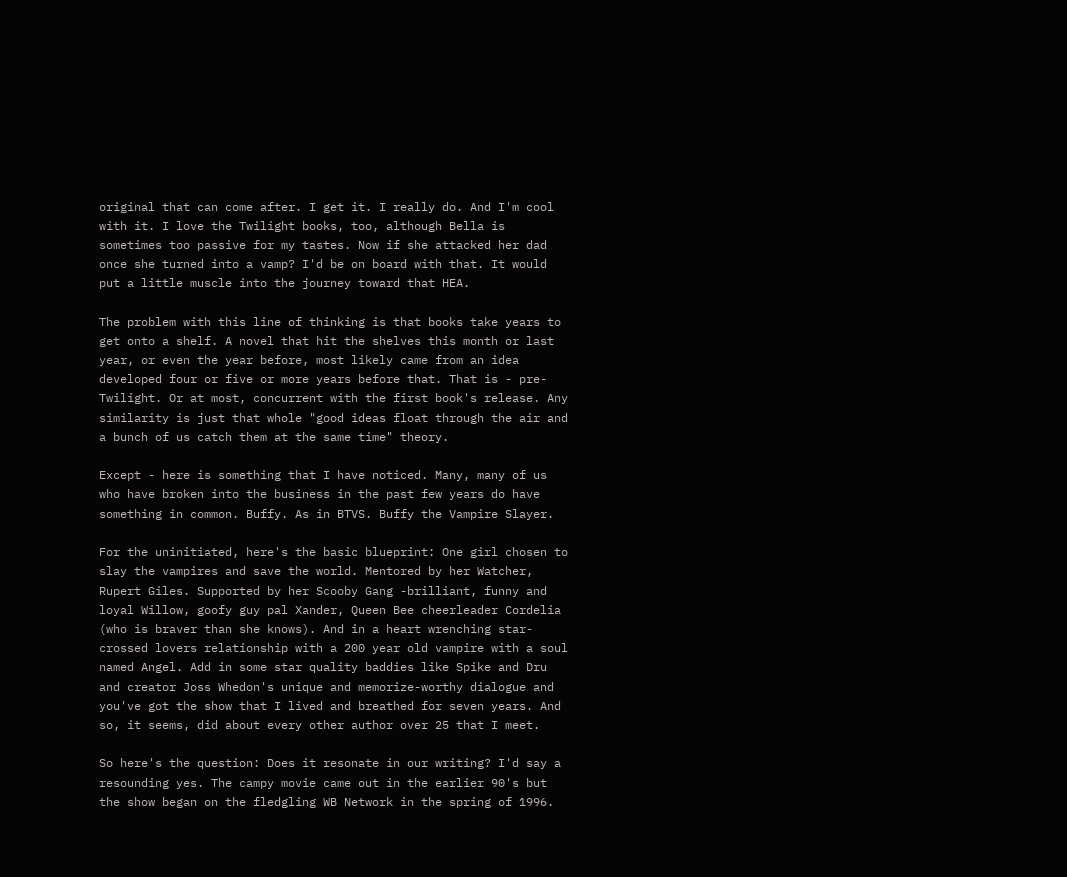original that can come after. I get it. I really do. And I'm cool with it. I love the Twilight books, too, although Bella is sometimes too passive for my tastes. Now if she attacked her dad once she turned into a vamp? I'd be on board with that. It would put a little muscle into the journey toward that HEA.

The problem with this line of thinking is that books take years to get onto a shelf. A novel that hit the shelves this month or last year, or even the year before, most likely came from an idea developed four or five or more years before that. That is - pre-Twilight. Or at most, concurrent with the first book's release. Any similarity is just that whole "good ideas float through the air and a bunch of us catch them at the same time" theory.

Except - here is something that I have noticed. Many, many of us who have broken into the business in the past few years do have something in common. Buffy. As in BTVS. Buffy the Vampire Slayer.

For the uninitiated, here's the basic blueprint: One girl chosen to slay the vampires and save the world. Mentored by her Watcher, Rupert Giles. Supported by her Scooby Gang -brilliant, funny and loyal Willow, goofy guy pal Xander, Queen Bee cheerleader Cordelia (who is braver than she knows). And in a heart wrenching star-crossed lovers relationship with a 200 year old vampire with a soul named Angel. Add in some star quality baddies like Spike and Dru and creator Joss Whedon's unique and memorize-worthy dialogue and you've got the show that I lived and breathed for seven years. And so, it seems, did about every other author over 25 that I meet.

So here's the question: Does it resonate in our writing? I'd say a resounding yes. The campy movie came out in the earlier 90's but the show began on the fledgling WB Network in the spring of 1996.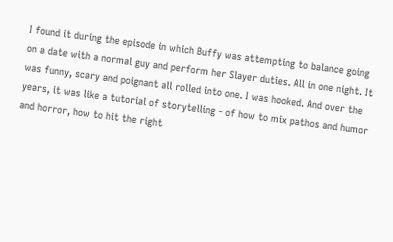I found it during the episode in which Buffy was attempting to balance going on a date with a normal guy and perform her Slayer duties. All in one night. It was funny, scary and poignant all rolled into one. I was hooked. And over the years, it was like a tutorial of storytelling - of how to mix pathos and humor and horror, how to hit the right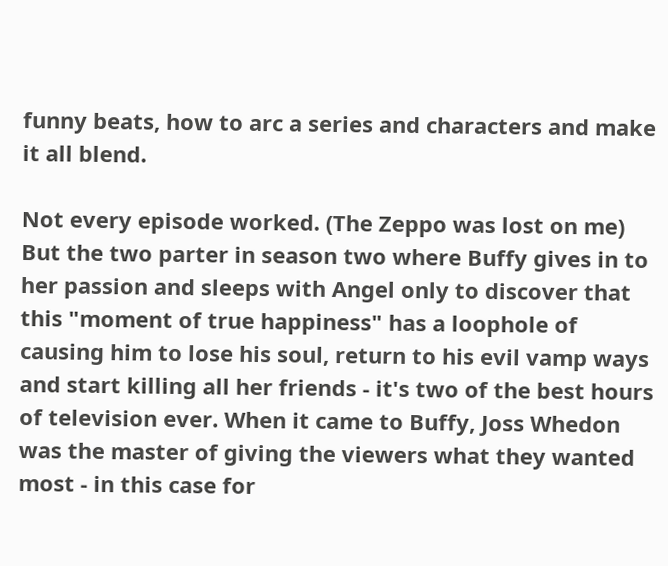funny beats, how to arc a series and characters and make it all blend.

Not every episode worked. (The Zeppo was lost on me) But the two parter in season two where Buffy gives in to her passion and sleeps with Angel only to discover that this "moment of true happiness" has a loophole of causing him to lose his soul, return to his evil vamp ways and start killing all her friends - it's two of the best hours of television ever. When it came to Buffy, Joss Whedon was the master of giving the viewers what they wanted most - in this case for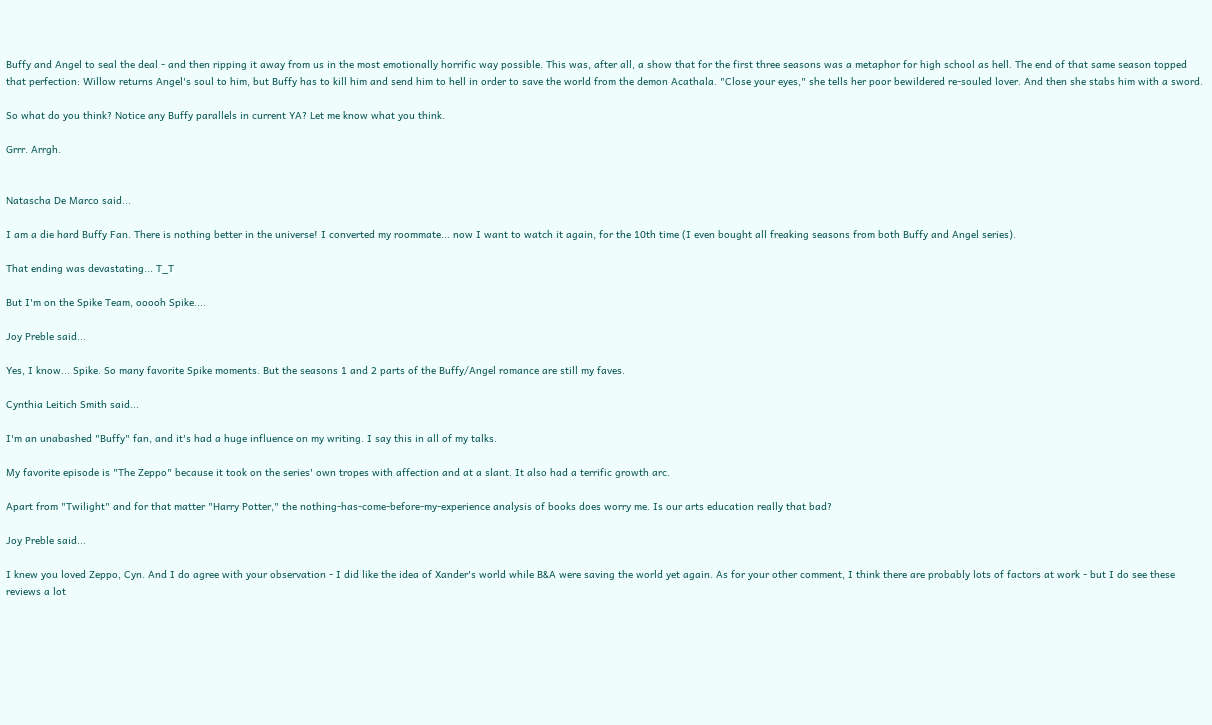Buffy and Angel to seal the deal - and then ripping it away from us in the most emotionally horrific way possible. This was, after all, a show that for the first three seasons was a metaphor for high school as hell. The end of that same season topped that perfection: Willow returns Angel's soul to him, but Buffy has to kill him and send him to hell in order to save the world from the demon Acathala. "Close your eyes," she tells her poor bewildered re-souled lover. And then she stabs him with a sword.

So what do you think? Notice any Buffy parallels in current YA? Let me know what you think.

Grrr. Arrgh.


Natascha De Marco said...

I am a die hard Buffy Fan. There is nothing better in the universe! I converted my roommate... now I want to watch it again, for the 10th time (I even bought all freaking seasons from both Buffy and Angel series).

That ending was devastating... T_T

But I'm on the Spike Team, ooooh Spike....

Joy Preble said...

Yes, I know... Spike. So many favorite Spike moments. But the seasons 1 and 2 parts of the Buffy/Angel romance are still my faves.

Cynthia Leitich Smith said...

I'm an unabashed "Buffy" fan, and it's had a huge influence on my writing. I say this in all of my talks.

My favorite episode is "The Zeppo" because it took on the series' own tropes with affection and at a slant. It also had a terrific growth arc.

Apart from "Twilight" and for that matter "Harry Potter," the nothing-has-come-before-my-experience analysis of books does worry me. Is our arts education really that bad?

Joy Preble said...

I knew you loved Zeppo, Cyn. And I do agree with your observation - I did like the idea of Xander's world while B&A were saving the world yet again. As for your other comment, I think there are probably lots of factors at work - but I do see these reviews a lot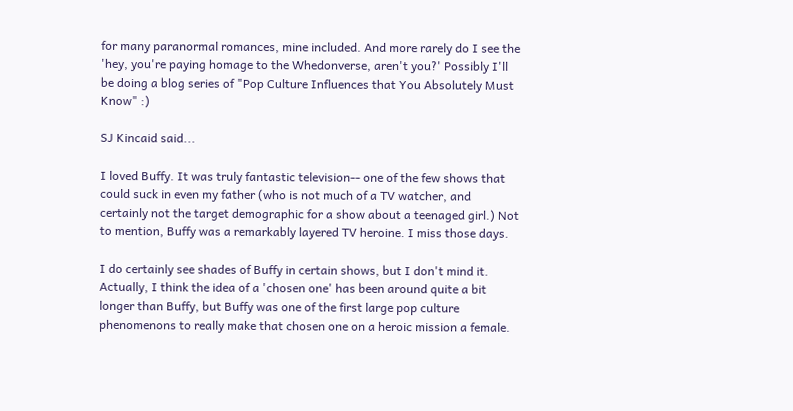for many paranormal romances, mine included. And more rarely do I see the 'hey, you're paying homage to the Whedonverse, aren't you?' Possibly I'll be doing a blog series of "Pop Culture Influences that You Absolutely Must Know" :)

SJ Kincaid said...

I loved Buffy. It was truly fantastic television-- one of the few shows that could suck in even my father (who is not much of a TV watcher, and certainly not the target demographic for a show about a teenaged girl.) Not to mention, Buffy was a remarkably layered TV heroine. I miss those days.

I do certainly see shades of Buffy in certain shows, but I don't mind it. Actually, I think the idea of a 'chosen one' has been around quite a bit longer than Buffy, but Buffy was one of the first large pop culture phenomenons to really make that chosen one on a heroic mission a female.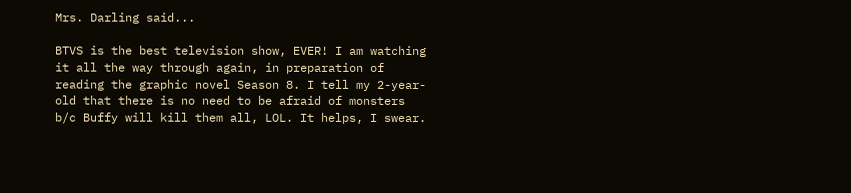Mrs. Darling said...

BTVS is the best television show, EVER! I am watching it all the way through again, in preparation of reading the graphic novel Season 8. I tell my 2-year-old that there is no need to be afraid of monsters b/c Buffy will kill them all, LOL. It helps, I swear.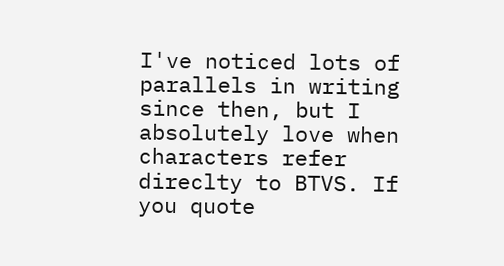I've noticed lots of parallels in writing since then, but I absolutely love when characters refer direclty to BTVS. If you quote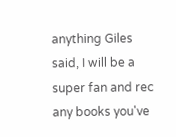anything Giles said, I will be a super fan and rec any books you've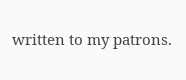written to my patrons.